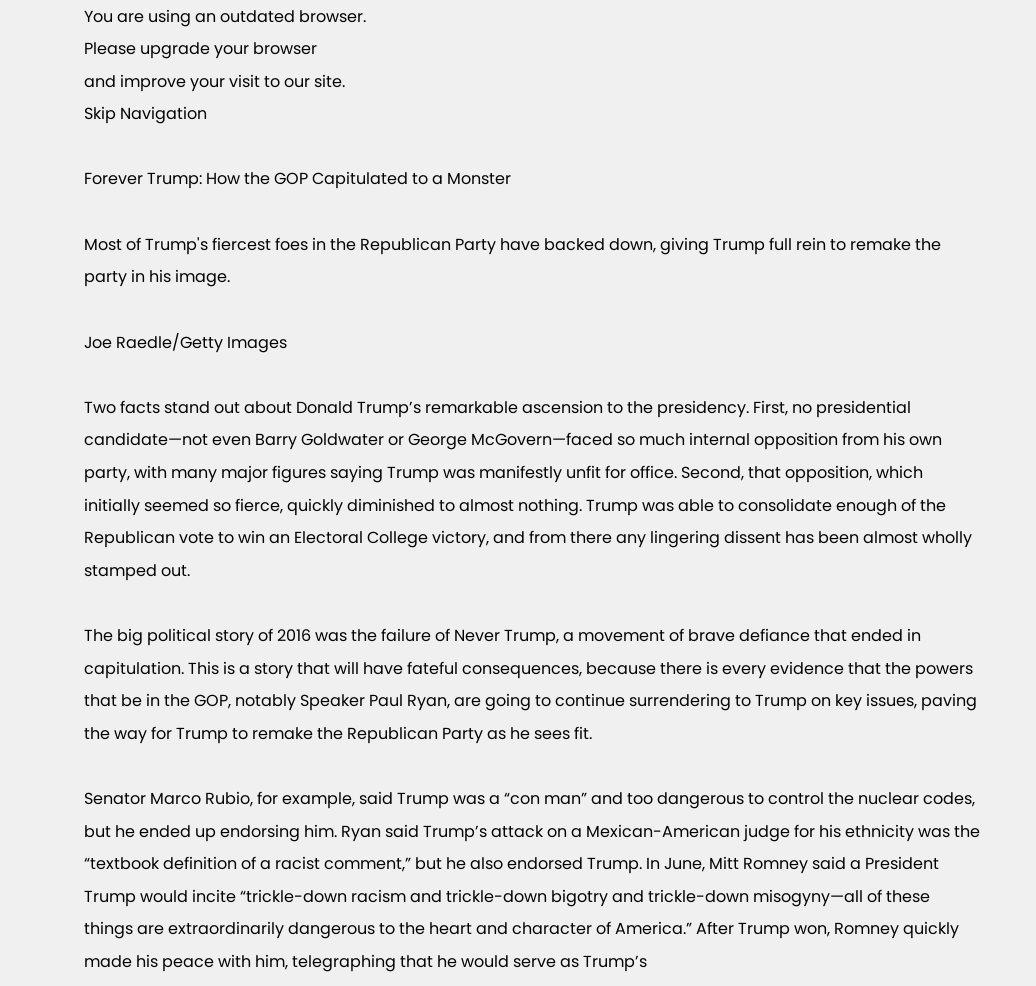You are using an outdated browser.
Please upgrade your browser
and improve your visit to our site.
Skip Navigation

Forever Trump: How the GOP Capitulated to a Monster

Most of Trump's fiercest foes in the Republican Party have backed down, giving Trump full rein to remake the party in his image.

Joe Raedle/Getty Images

Two facts stand out about Donald Trump’s remarkable ascension to the presidency. First, no presidential candidate—not even Barry Goldwater or George McGovern—faced so much internal opposition from his own party, with many major figures saying Trump was manifestly unfit for office. Second, that opposition, which initially seemed so fierce, quickly diminished to almost nothing. Trump was able to consolidate enough of the Republican vote to win an Electoral College victory, and from there any lingering dissent has been almost wholly stamped out.

The big political story of 2016 was the failure of Never Trump, a movement of brave defiance that ended in capitulation. This is a story that will have fateful consequences, because there is every evidence that the powers that be in the GOP, notably Speaker Paul Ryan, are going to continue surrendering to Trump on key issues, paving the way for Trump to remake the Republican Party as he sees fit.

Senator Marco Rubio, for example, said Trump was a “con man” and too dangerous to control the nuclear codes, but he ended up endorsing him. Ryan said Trump’s attack on a Mexican-American judge for his ethnicity was the “textbook definition of a racist comment,” but he also endorsed Trump. In June, Mitt Romney said a President Trump would incite “trickle-down racism and trickle-down bigotry and trickle-down misogyny—all of these things are extraordinarily dangerous to the heart and character of America.” After Trump won, Romney quickly made his peace with him, telegraphing that he would serve as Trump’s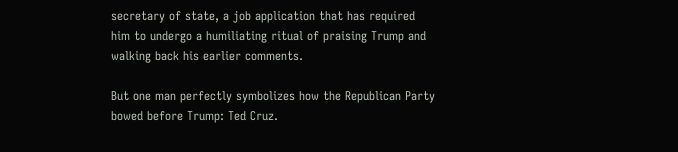secretary of state, a job application that has required him to undergo a humiliating ritual of praising Trump and walking back his earlier comments.

But one man perfectly symbolizes how the Republican Party bowed before Trump: Ted Cruz.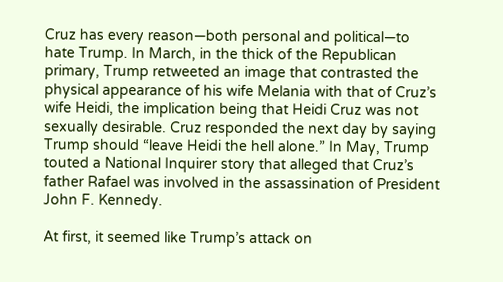Cruz has every reason—both personal and political—to hate Trump. In March, in the thick of the Republican primary, Trump retweeted an image that contrasted the physical appearance of his wife Melania with that of Cruz’s wife Heidi, the implication being that Heidi Cruz was not sexually desirable. Cruz responded the next day by saying Trump should “leave Heidi the hell alone.” In May, Trump touted a National Inquirer story that alleged that Cruz’s father Rafael was involved in the assassination of President John F. Kennedy.

At first, it seemed like Trump’s attack on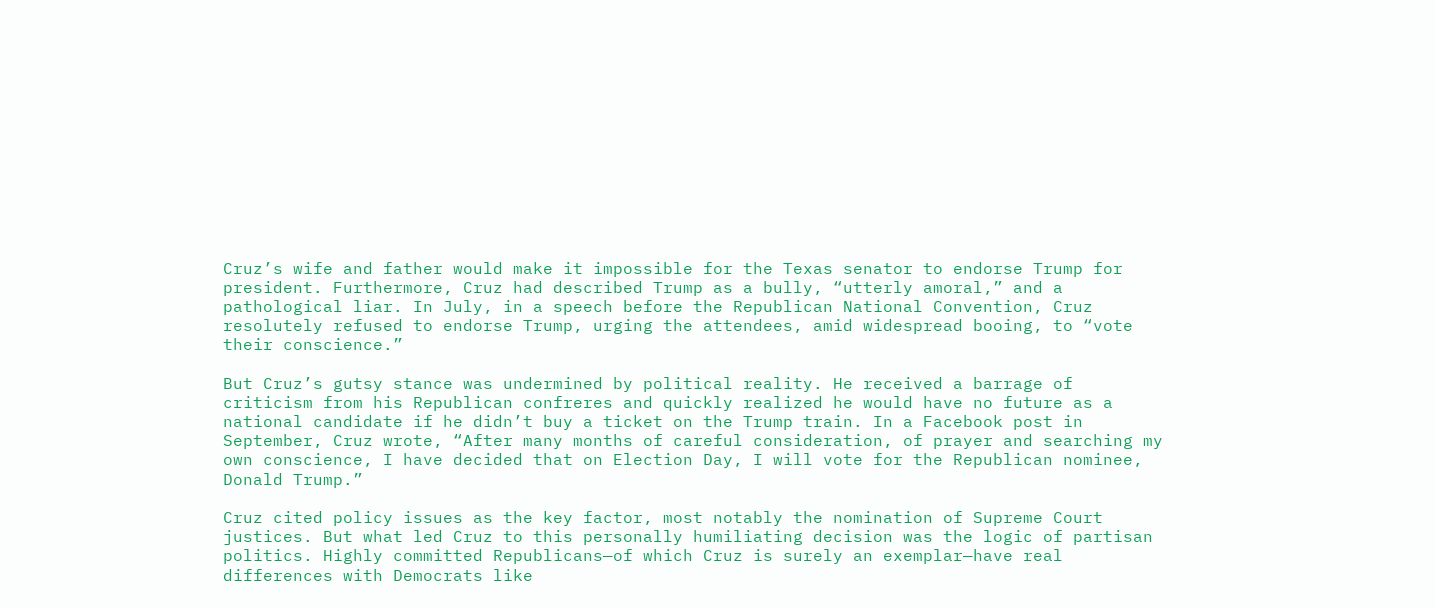Cruz’s wife and father would make it impossible for the Texas senator to endorse Trump for president. Furthermore, Cruz had described Trump as a bully, “utterly amoral,” and a pathological liar. In July, in a speech before the Republican National Convention, Cruz resolutely refused to endorse Trump, urging the attendees, amid widespread booing, to “vote their conscience.”

But Cruz’s gutsy stance was undermined by political reality. He received a barrage of criticism from his Republican confreres and quickly realized he would have no future as a national candidate if he didn’t buy a ticket on the Trump train. In a Facebook post in September, Cruz wrote, “After many months of careful consideration, of prayer and searching my own conscience, I have decided that on Election Day, I will vote for the Republican nominee, Donald Trump.”

Cruz cited policy issues as the key factor, most notably the nomination of Supreme Court justices. But what led Cruz to this personally humiliating decision was the logic of partisan politics. Highly committed Republicans—of which Cruz is surely an exemplar—have real differences with Democrats like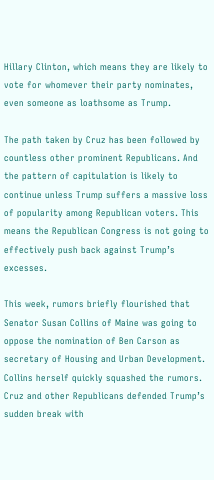Hillary Clinton, which means they are likely to vote for whomever their party nominates, even someone as loathsome as Trump.

The path taken by Cruz has been followed by countless other prominent Republicans. And the pattern of capitulation is likely to continue unless Trump suffers a massive loss of popularity among Republican voters. This means the Republican Congress is not going to effectively push back against Trump’s excesses.

This week, rumors briefly flourished that Senator Susan Collins of Maine was going to oppose the nomination of Ben Carson as secretary of Housing and Urban Development. Collins herself quickly squashed the rumors. Cruz and other Republicans defended Trump’s sudden break with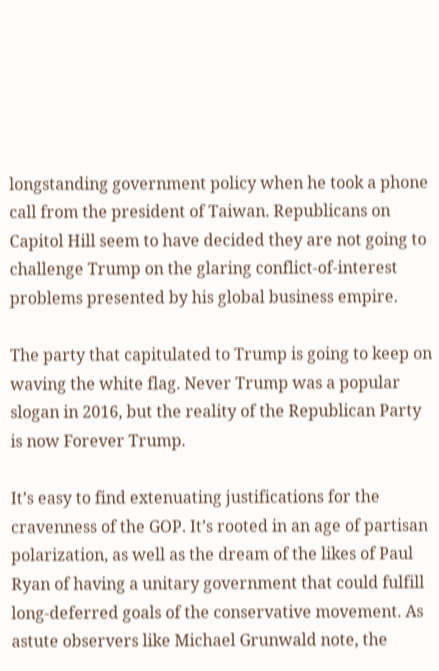longstanding government policy when he took a phone call from the president of Taiwan. Republicans on Capitol Hill seem to have decided they are not going to challenge Trump on the glaring conflict-of-interest problems presented by his global business empire.

The party that capitulated to Trump is going to keep on waving the white flag. Never Trump was a popular slogan in 2016, but the reality of the Republican Party is now Forever Trump.

It’s easy to find extenuating justifications for the cravenness of the GOP. It’s rooted in an age of partisan polarization, as well as the dream of the likes of Paul Ryan of having a unitary government that could fulfill long-deferred goals of the conservative movement. As astute observers like Michael Grunwald note, the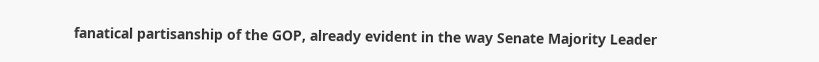fanatical partisanship of the GOP, already evident in the way Senate Majority Leader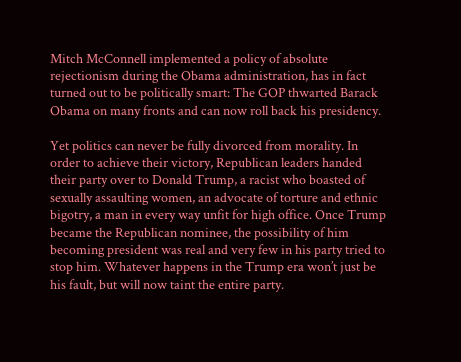Mitch McConnell implemented a policy of absolute rejectionism during the Obama administration, has in fact turned out to be politically smart: The GOP thwarted Barack Obama on many fronts and can now roll back his presidency.

Yet politics can never be fully divorced from morality. In order to achieve their victory, Republican leaders handed their party over to Donald Trump, a racist who boasted of sexually assaulting women, an advocate of torture and ethnic bigotry, a man in every way unfit for high office. Once Trump became the Republican nominee, the possibility of him becoming president was real and very few in his party tried to stop him. Whatever happens in the Trump era won’t just be his fault, but will now taint the entire party.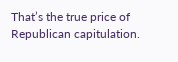That’s the true price of Republican capitulation.